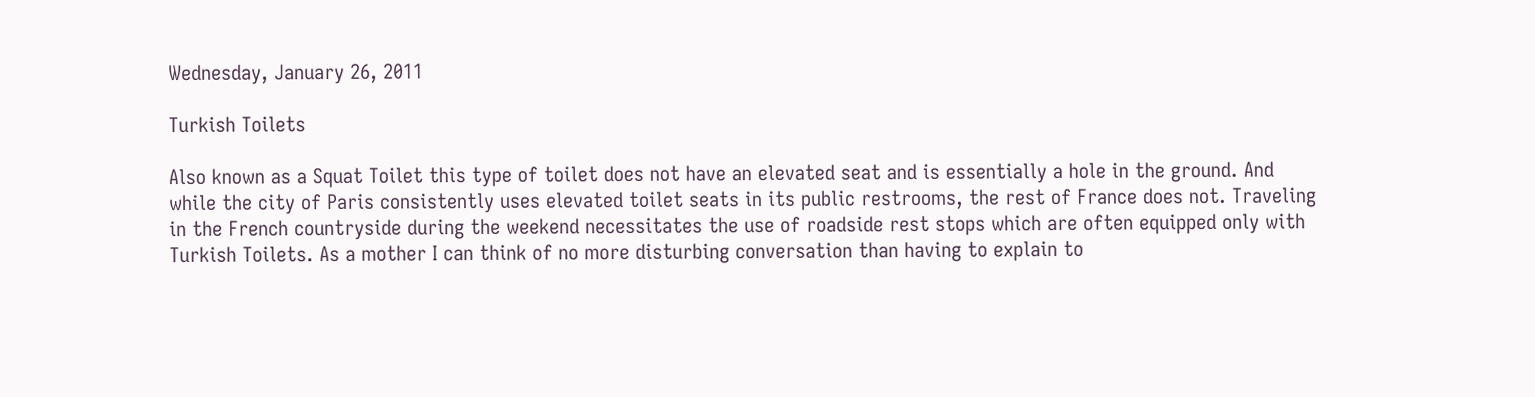Wednesday, January 26, 2011

Turkish Toilets

Also known as a Squat Toilet this type of toilet does not have an elevated seat and is essentially a hole in the ground. And while the city of Paris consistently uses elevated toilet seats in its public restrooms, the rest of France does not. Traveling in the French countryside during the weekend necessitates the use of roadside rest stops which are often equipped only with Turkish Toilets. As a mother I can think of no more disturbing conversation than having to explain to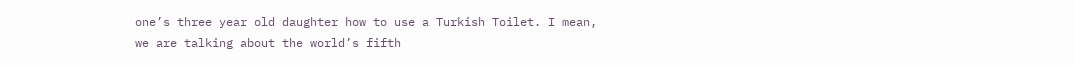one’s three year old daughter how to use a Turkish Toilet. I mean, we are talking about the world’s fifth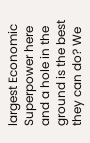largest Economic Superpower here and a hole in the ground is the best they can do? We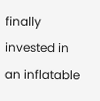finally invested in an inflatable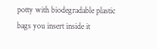potty with biodegradable plastic bags you insert inside it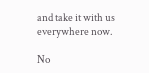and take it with us everywhere now.

No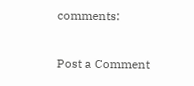comments:

Post a Comment